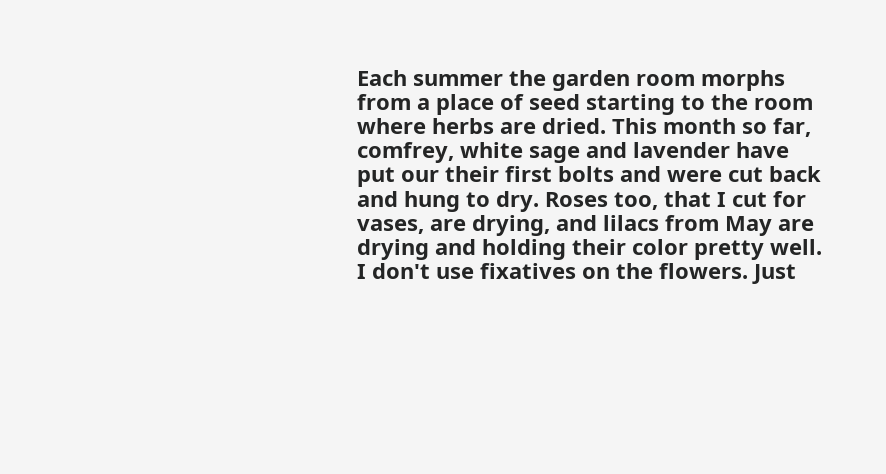Each summer the garden room morphs from a place of seed starting to the room where herbs are dried. This month so far, comfrey, white sage and lavender have put our their first bolts and were cut back and hung to dry. Roses too, that I cut for vases, are drying, and lilacs from May are drying and holding their color pretty well. I don't use fixatives on the flowers. Just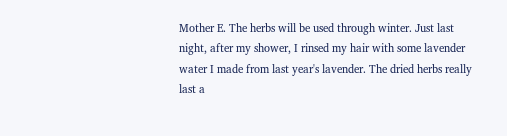Mother E. The herbs will be used through winter. Just last night, after my shower, I rinsed my hair with some lavender water I made from last year's lavender. The dried herbs really last a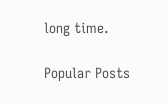long time.

Popular Posts